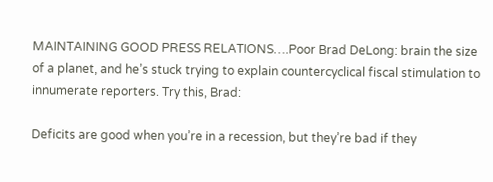MAINTAINING GOOD PRESS RELATIONS….Poor Brad DeLong: brain the size of a planet, and he’s stuck trying to explain countercyclical fiscal stimulation to innumerate reporters. Try this, Brad:

Deficits are good when you’re in a recession, but they’re bad if they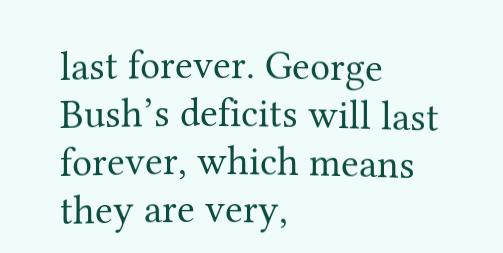last forever. George Bush’s deficits will last forever, which means they are very,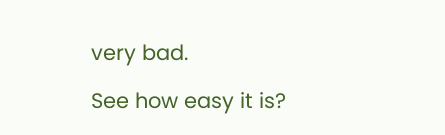very bad.

See how easy it is?